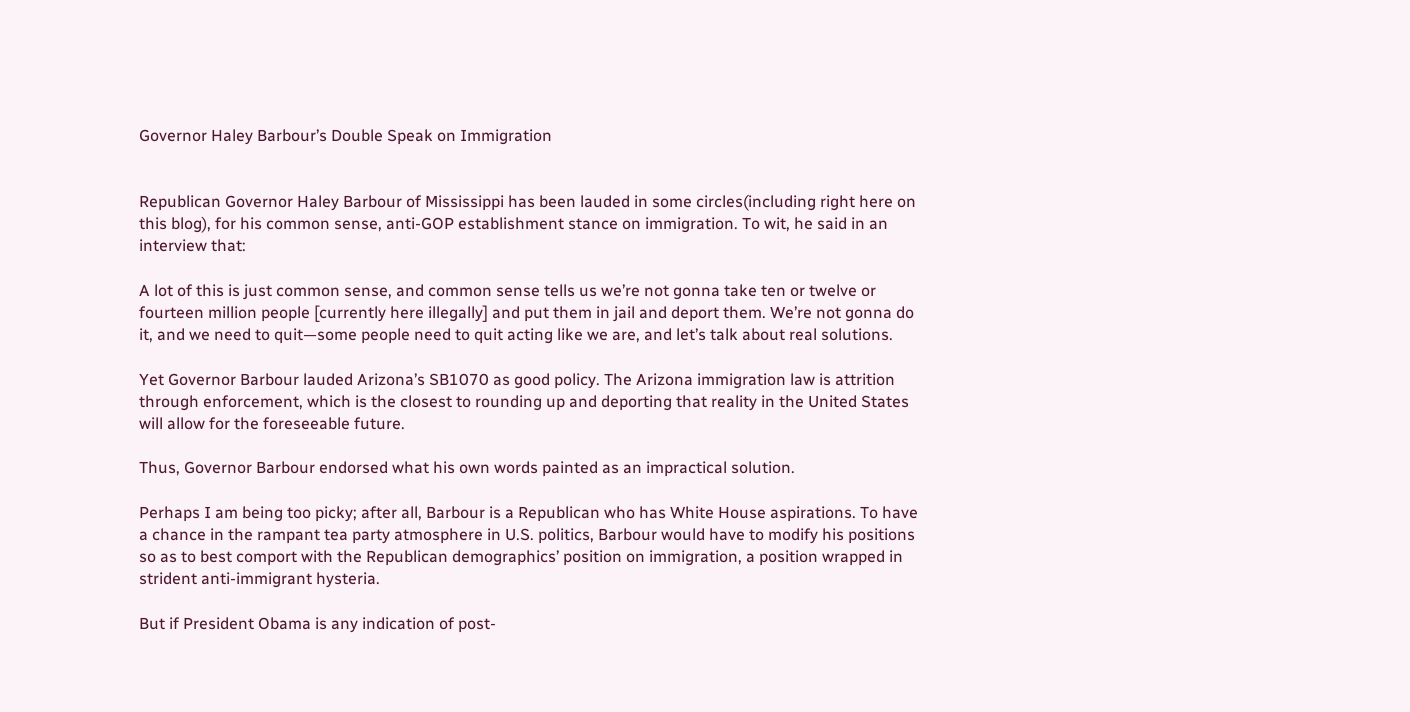Governor Haley Barbour’s Double Speak on Immigration


Republican Governor Haley Barbour of Mississippi has been lauded in some circles(including right here on this blog), for his common sense, anti-GOP establishment stance on immigration. To wit, he said in an interview that:

A lot of this is just common sense, and common sense tells us we’re not gonna take ten or twelve or fourteen million people [currently here illegally] and put them in jail and deport them. We’re not gonna do it, and we need to quit—some people need to quit acting like we are, and let’s talk about real solutions.

Yet Governor Barbour lauded Arizona’s SB1070 as good policy. The Arizona immigration law is attrition through enforcement, which is the closest to rounding up and deporting that reality in the United States will allow for the foreseeable future.

Thus, Governor Barbour endorsed what his own words painted as an impractical solution.

Perhaps I am being too picky; after all, Barbour is a Republican who has White House aspirations. To have a chance in the rampant tea party atmosphere in U.S. politics, Barbour would have to modify his positions so as to best comport with the Republican demographics’ position on immigration, a position wrapped in strident anti-immigrant hysteria.

But if President Obama is any indication of post-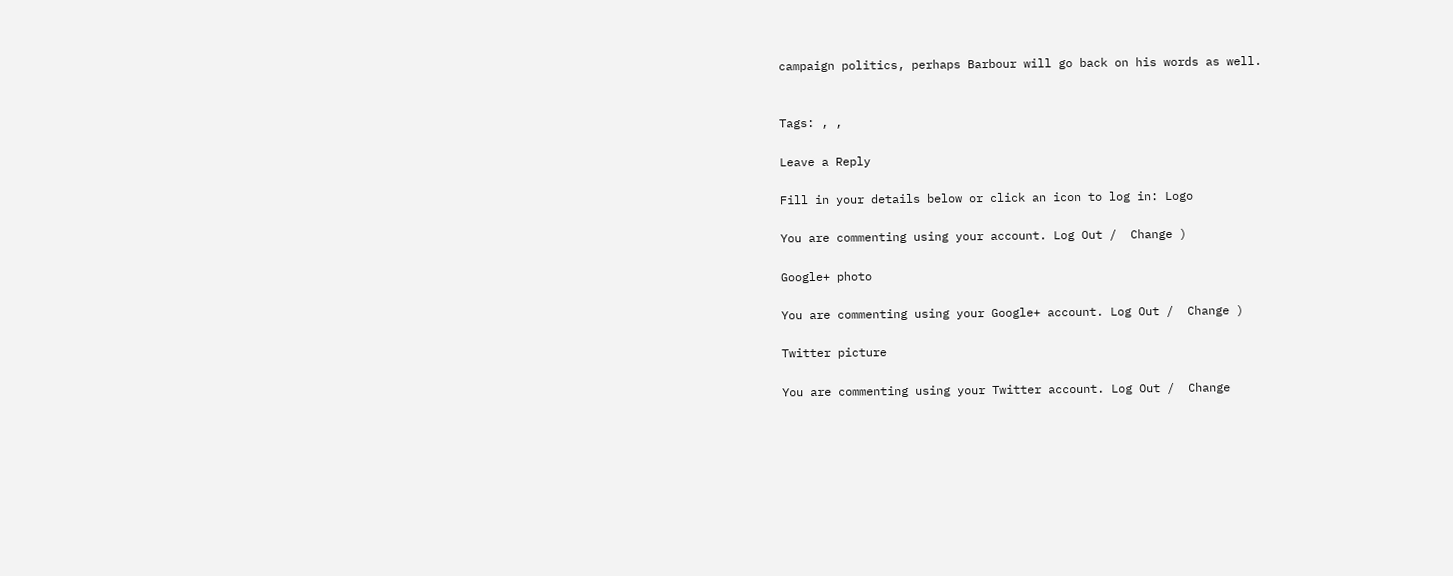campaign politics, perhaps Barbour will go back on his words as well.


Tags: , ,

Leave a Reply

Fill in your details below or click an icon to log in: Logo

You are commenting using your account. Log Out /  Change )

Google+ photo

You are commenting using your Google+ account. Log Out /  Change )

Twitter picture

You are commenting using your Twitter account. Log Out /  Change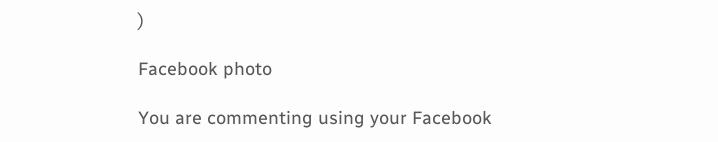)

Facebook photo

You are commenting using your Facebook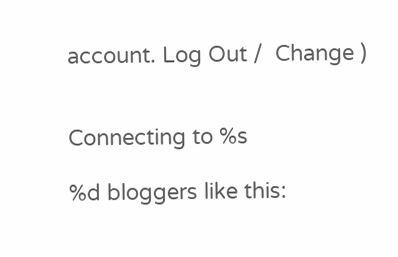account. Log Out /  Change )


Connecting to %s

%d bloggers like this: